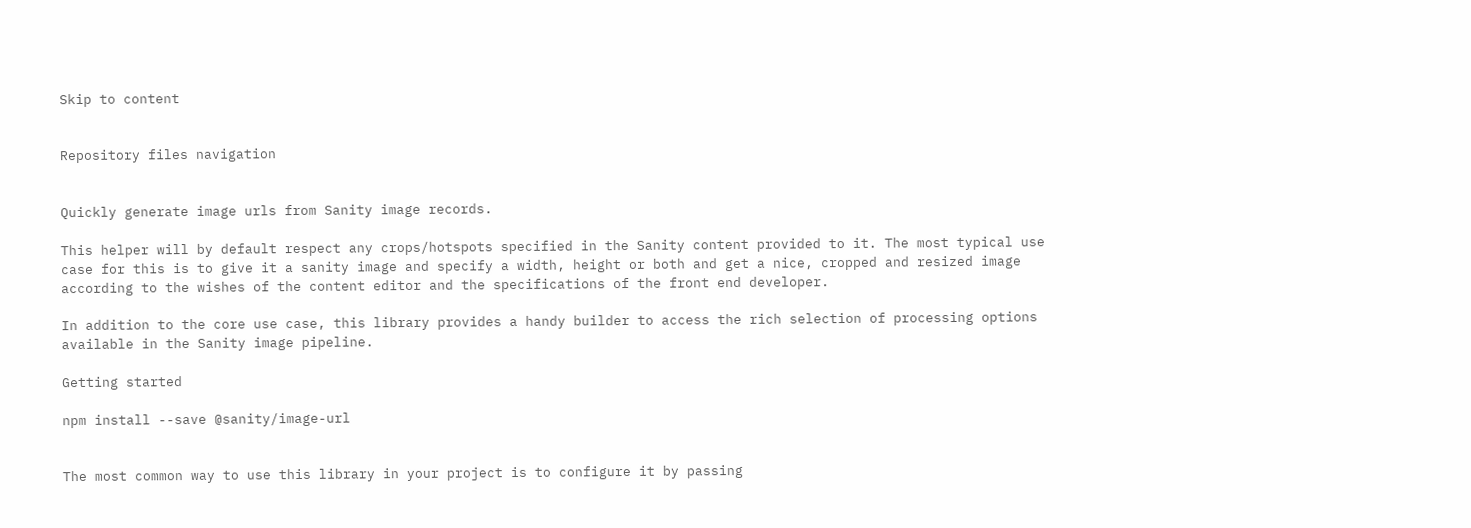Skip to content


Repository files navigation


Quickly generate image urls from Sanity image records.

This helper will by default respect any crops/hotspots specified in the Sanity content provided to it. The most typical use case for this is to give it a sanity image and specify a width, height or both and get a nice, cropped and resized image according to the wishes of the content editor and the specifications of the front end developer.

In addition to the core use case, this library provides a handy builder to access the rich selection of processing options available in the Sanity image pipeline.

Getting started

npm install --save @sanity/image-url


The most common way to use this library in your project is to configure it by passing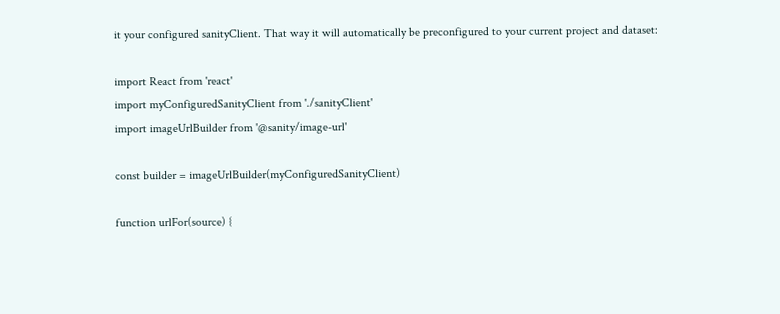it your configured sanityClient. That way it will automatically be preconfigured to your current project and dataset:

import React from 'react'
import myConfiguredSanityClient from './sanityClient'
import imageUrlBuilder from '@sanity/image-url'

const builder = imageUrlBuilder(myConfiguredSanityClient)

function urlFor(source) {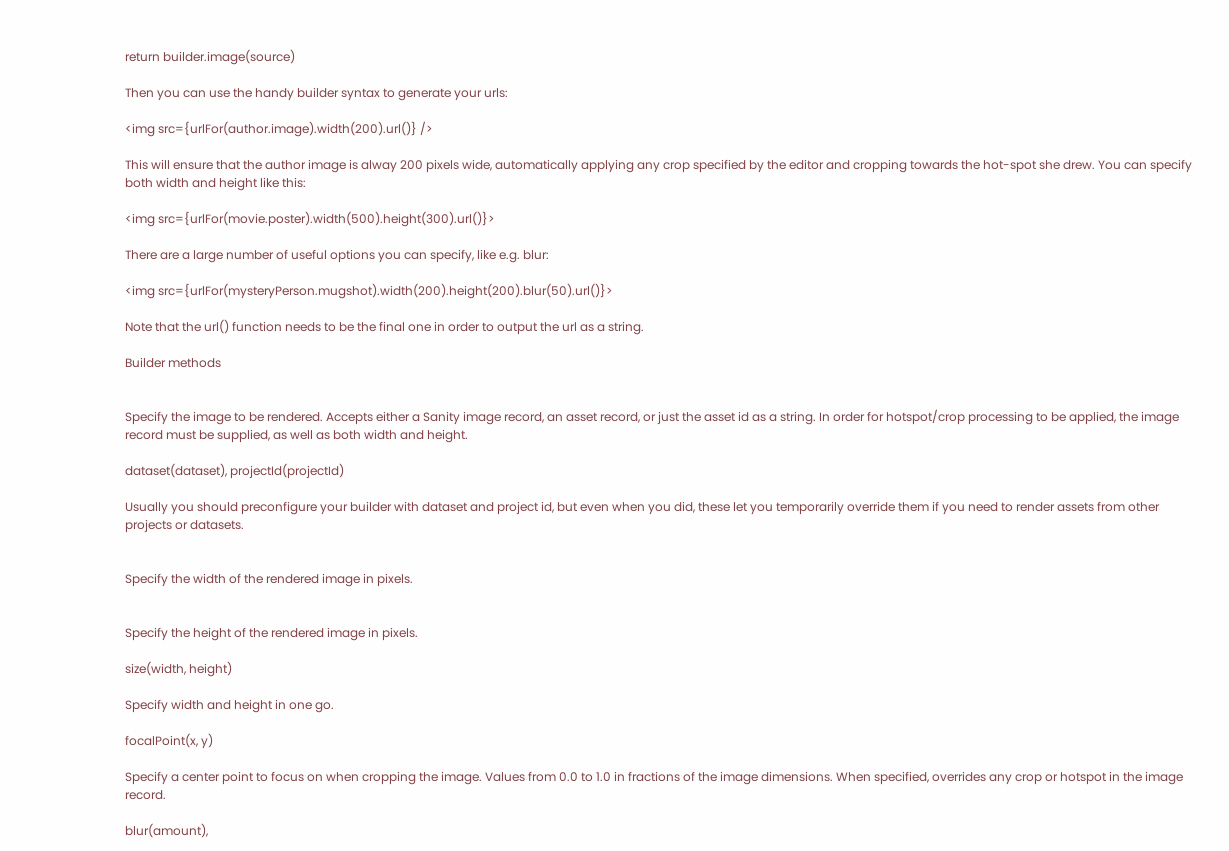return builder.image(source)

Then you can use the handy builder syntax to generate your urls:

<img src={urlFor(author.image).width(200).url()} />

This will ensure that the author image is alway 200 pixels wide, automatically applying any crop specified by the editor and cropping towards the hot-spot she drew. You can specify both width and height like this:

<img src={urlFor(movie.poster).width(500).height(300).url()}>

There are a large number of useful options you can specify, like e.g. blur:

<img src={urlFor(mysteryPerson.mugshot).width(200).height(200).blur(50).url()}>

Note that the url() function needs to be the final one in order to output the url as a string.

Builder methods


Specify the image to be rendered. Accepts either a Sanity image record, an asset record, or just the asset id as a string. In order for hotspot/crop processing to be applied, the image record must be supplied, as well as both width and height.

dataset(dataset), projectId(projectId)

Usually you should preconfigure your builder with dataset and project id, but even when you did, these let you temporarily override them if you need to render assets from other projects or datasets.


Specify the width of the rendered image in pixels.


Specify the height of the rendered image in pixels.

size(width, height)

Specify width and height in one go.

focalPoint(x, y)

Specify a center point to focus on when cropping the image. Values from 0.0 to 1.0 in fractions of the image dimensions. When specified, overrides any crop or hotspot in the image record.

blur(amount),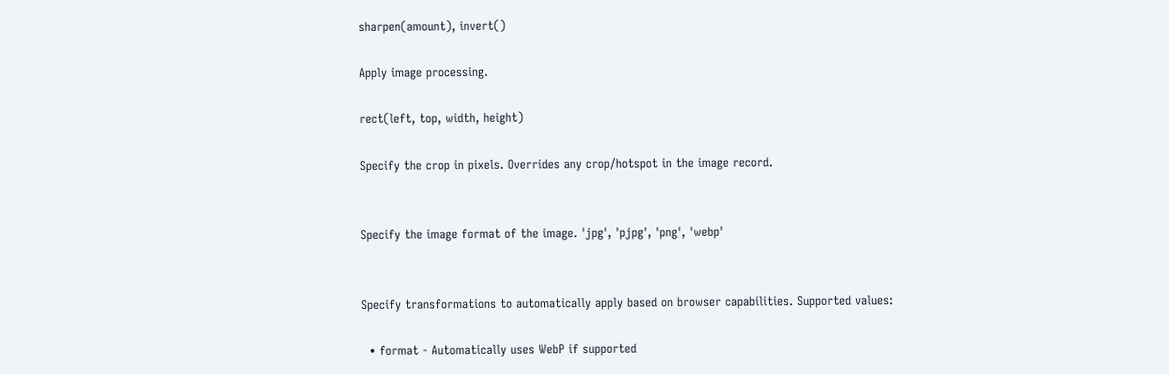sharpen(amount), invert()

Apply image processing.

rect(left, top, width, height)

Specify the crop in pixels. Overrides any crop/hotspot in the image record.


Specify the image format of the image. 'jpg', 'pjpg', 'png', 'webp'


Specify transformations to automatically apply based on browser capabilities. Supported values:

  • format - Automatically uses WebP if supported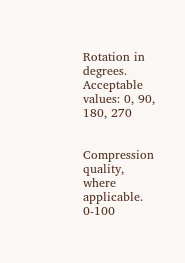Rotation in degrees. Acceptable values: 0, 90, 180, 270


Compression quality, where applicable. 0-100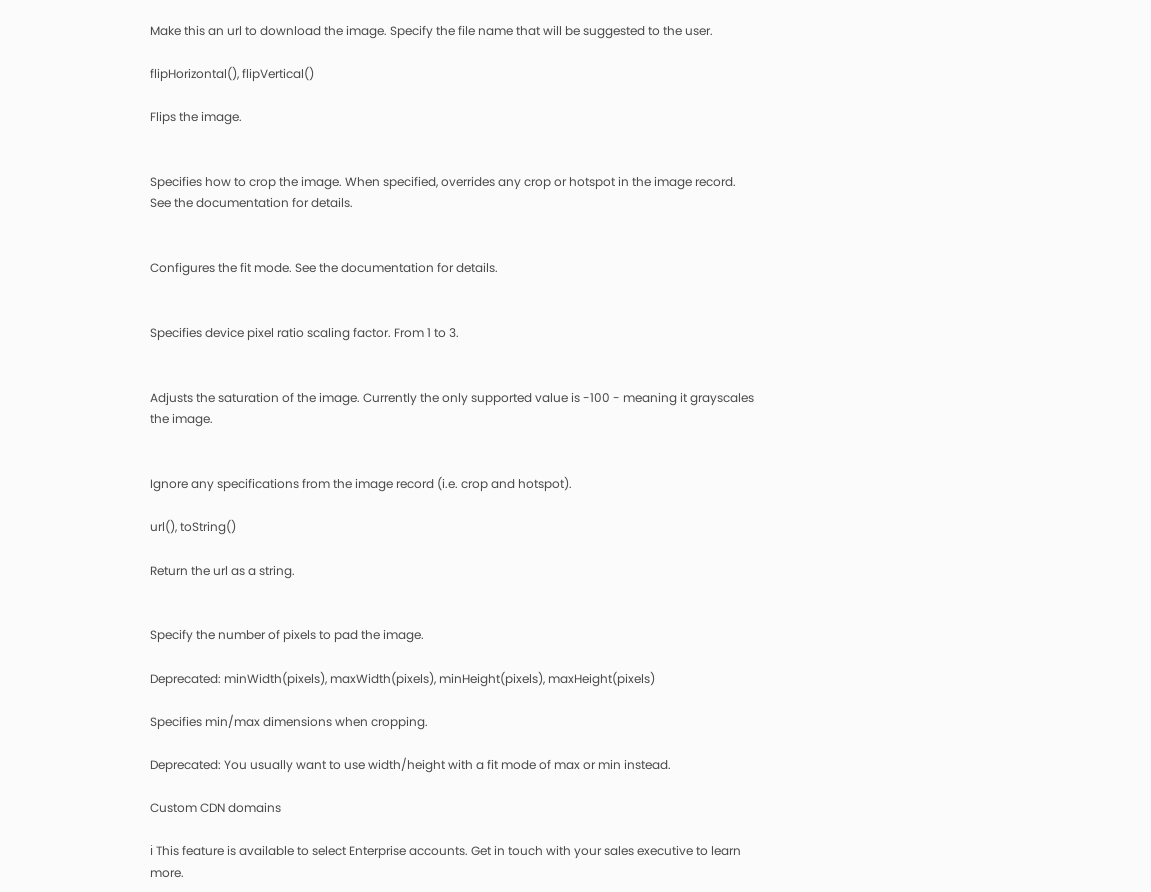Make this an url to download the image. Specify the file name that will be suggested to the user.

flipHorizontal(), flipVertical()

Flips the image.


Specifies how to crop the image. When specified, overrides any crop or hotspot in the image record. See the documentation for details.


Configures the fit mode. See the documentation for details.


Specifies device pixel ratio scaling factor. From 1 to 3.


Adjusts the saturation of the image. Currently the only supported value is -100 - meaning it grayscales the image.


Ignore any specifications from the image record (i.e. crop and hotspot).

url(), toString()

Return the url as a string.


Specify the number of pixels to pad the image.

Deprecated: minWidth(pixels), maxWidth(pixels), minHeight(pixels), maxHeight(pixels)

Specifies min/max dimensions when cropping.

Deprecated: You usually want to use width/height with a fit mode of max or min instead.

Custom CDN domains

ℹ This feature is available to select Enterprise accounts. Get in touch with your sales executive to learn more.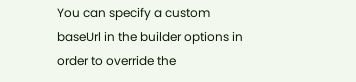You can specify a custom baseUrl in the builder options in order to override the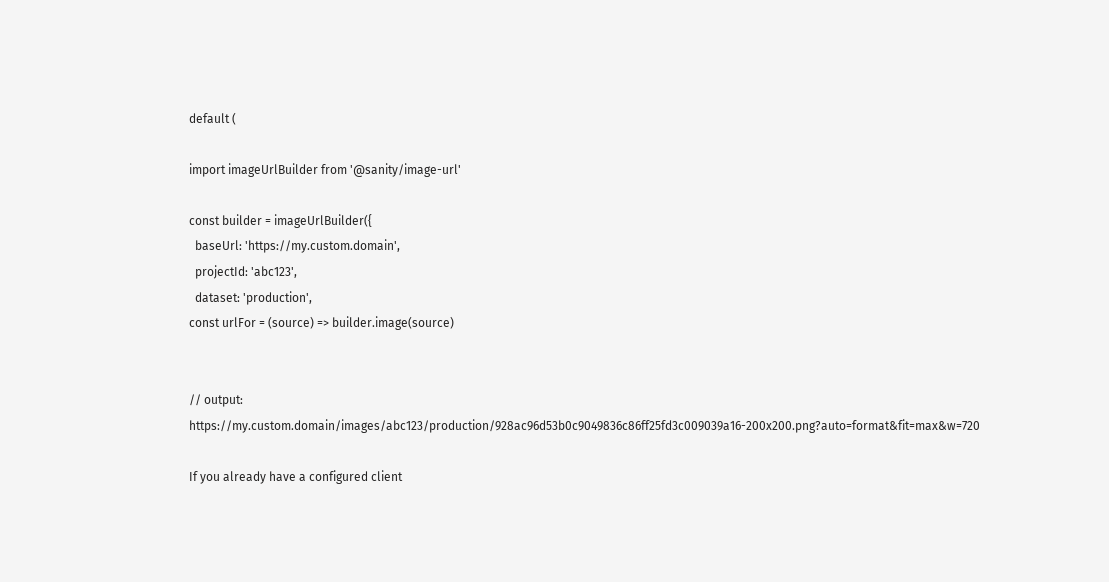default (

import imageUrlBuilder from '@sanity/image-url'

const builder = imageUrlBuilder({
  baseUrl: 'https://my.custom.domain',
  projectId: 'abc123',
  dataset: 'production',
const urlFor = (source) => builder.image(source)


// output: https://my.custom.domain/images/abc123/production/928ac96d53b0c9049836c86ff25fd3c009039a16-200x200.png?auto=format&fit=max&w=720

If you already have a configured client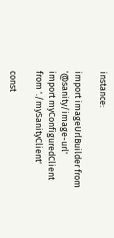instance:

import imageUrlBuilder from '@sanity/image-url'
import myConfiguredClient from './mySanityClient'

const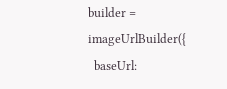builder = imageUrlBuilder({
  baseUrl: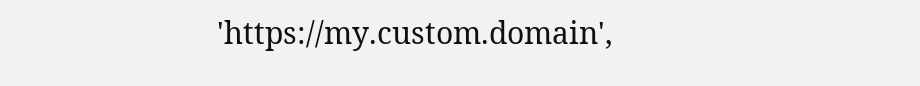'https://my.custom.domain',